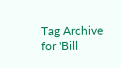Tag Archive for 'Bill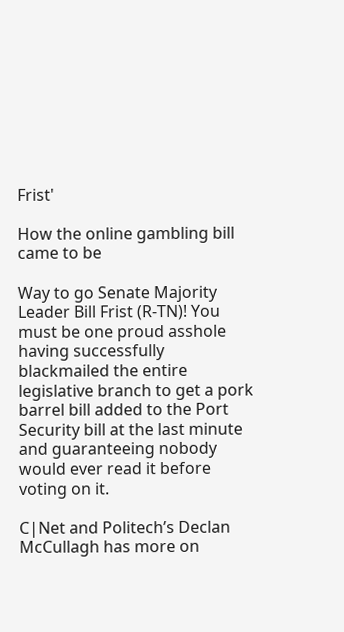Frist'

How the online gambling bill came to be

Way to go Senate Majority Leader Bill Frist (R-TN)! You must be one proud asshole having successfully blackmailed the entire legislative branch to get a pork barrel bill added to the Port Security bill at the last minute and guaranteeing nobody would ever read it before voting on it.

C|Net and Politech’s Declan McCullagh has more on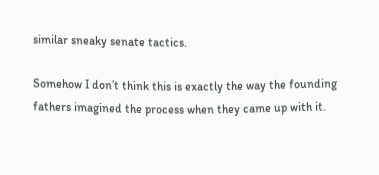similar sneaky senate tactics.

Somehow I don’t think this is exactly the way the founding fathers imagined the process when they came up with it.